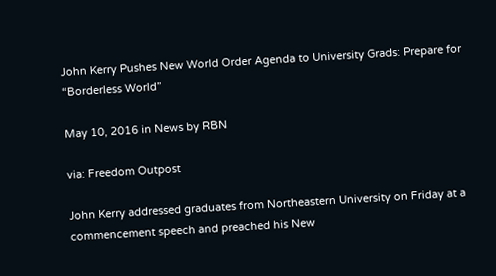John Kerry Pushes New World Order Agenda to University Grads: Prepare for “Borderless World”

May 10, 2016 in News by RBN

via: Freedom Outpost

John Kerry addressed graduates from Northeastern University on Friday at a commencement speech and preached his New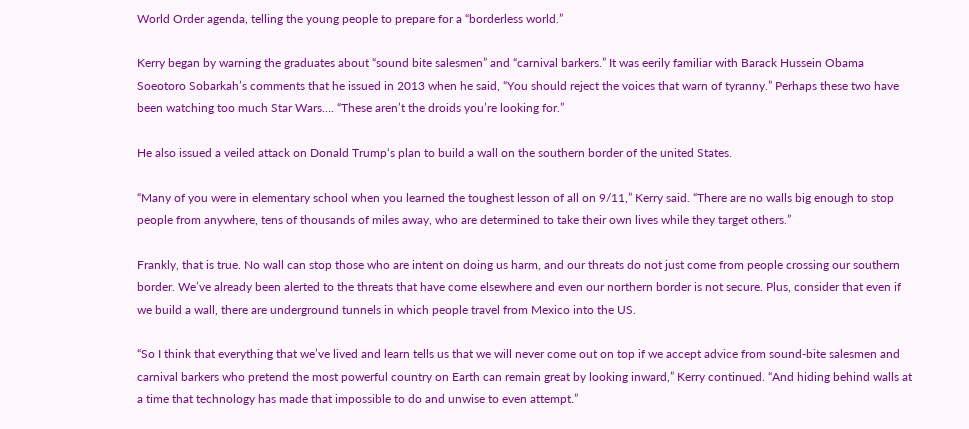World Order agenda, telling the young people to prepare for a “borderless world.”

Kerry began by warning the graduates about “sound bite salesmen” and “carnival barkers.” It was eerily familiar with Barack Hussein Obama Soeotoro Sobarkah’s comments that he issued in 2013 when he said, “You should reject the voices that warn of tyranny.” Perhaps these two have been watching too much Star Wars…. “These aren’t the droids you’re looking for.”

He also issued a veiled attack on Donald Trump‘s plan to build a wall on the southern border of the united States.

“Many of you were in elementary school when you learned the toughest lesson of all on 9/11,” Kerry said. “There are no walls big enough to stop people from anywhere, tens of thousands of miles away, who are determined to take their own lives while they target others.”

Frankly, that is true. No wall can stop those who are intent on doing us harm, and our threats do not just come from people crossing our southern border. We’ve already been alerted to the threats that have come elsewhere and even our northern border is not secure. Plus, consider that even if we build a wall, there are underground tunnels in which people travel from Mexico into the US.

“So I think that everything that we’ve lived and learn tells us that we will never come out on top if we accept advice from sound-bite salesmen and carnival barkers who pretend the most powerful country on Earth can remain great by looking inward,” Kerry continued. “And hiding behind walls at a time that technology has made that impossible to do and unwise to even attempt.”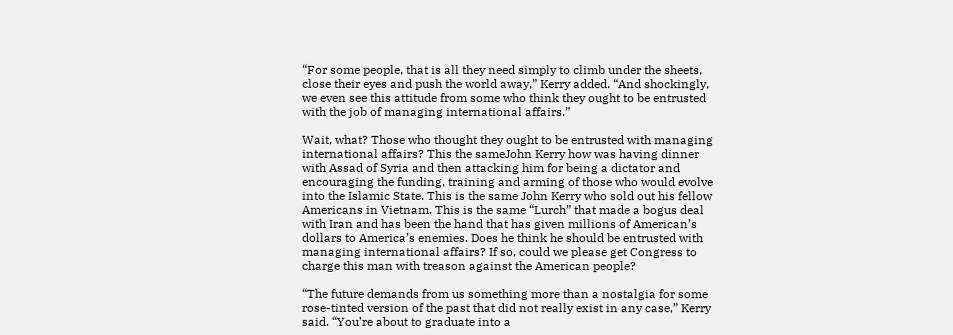“For some people, that is all they need simply to climb under the sheets, close their eyes and push the world away,” Kerry added. “And shockingly, we even see this attitude from some who think they ought to be entrusted with the job of managing international affairs.”

Wait, what? Those who thought they ought to be entrusted with managing international affairs? This the sameJohn Kerry how was having dinner with Assad of Syria and then attacking him for being a dictator and encouraging the funding, training and arming of those who would evolve into the Islamic State. This is the same John Kerry who sold out his fellow Americans in Vietnam. This is the same “Lurch” that made a bogus deal with Iran and has been the hand that has given millions of American’s dollars to America’s enemies. Does he think he should be entrusted with managing international affairs? If so, could we please get Congress to charge this man with treason against the American people?

“The future demands from us something more than a nostalgia for some rose-tinted version of the past that did not really exist in any case,” Kerry said. “You’re about to graduate into a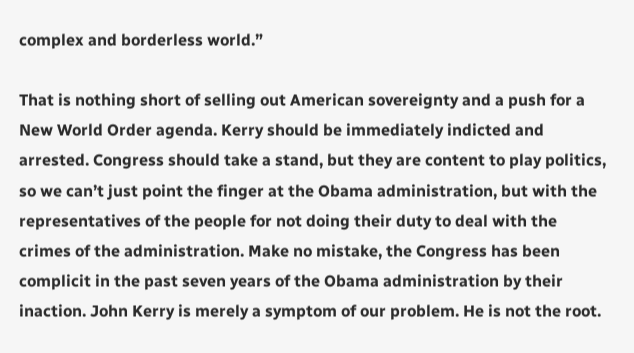complex and borderless world.”

That is nothing short of selling out American sovereignty and a push for a New World Order agenda. Kerry should be immediately indicted and arrested. Congress should take a stand, but they are content to play politics, so we can’t just point the finger at the Obama administration, but with the representatives of the people for not doing their duty to deal with the crimes of the administration. Make no mistake, the Congress has been complicit in the past seven years of the Obama administration by their inaction. John Kerry is merely a symptom of our problem. He is not the root.